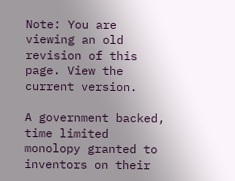Note: You are viewing an old revision of this page. View the current version.

A government backed, time limited monolopy granted to inventors on their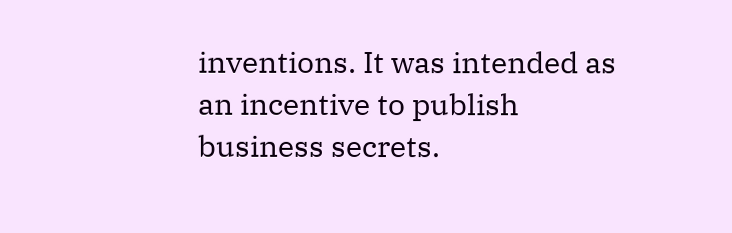inventions. It was intended as an incentive to publish business secrets.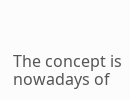The concept is nowadays of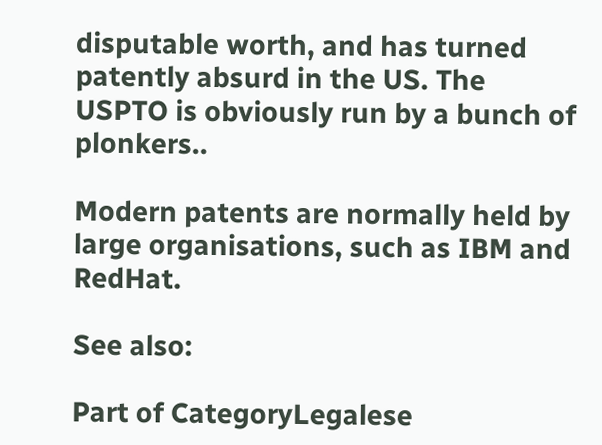disputable worth, and has turned patently absurd in the US. The USPTO is obviously run by a bunch of plonkers..

Modern patents are normally held by large organisations, such as IBM and RedHat.

See also:

Part of CategoryLegalese